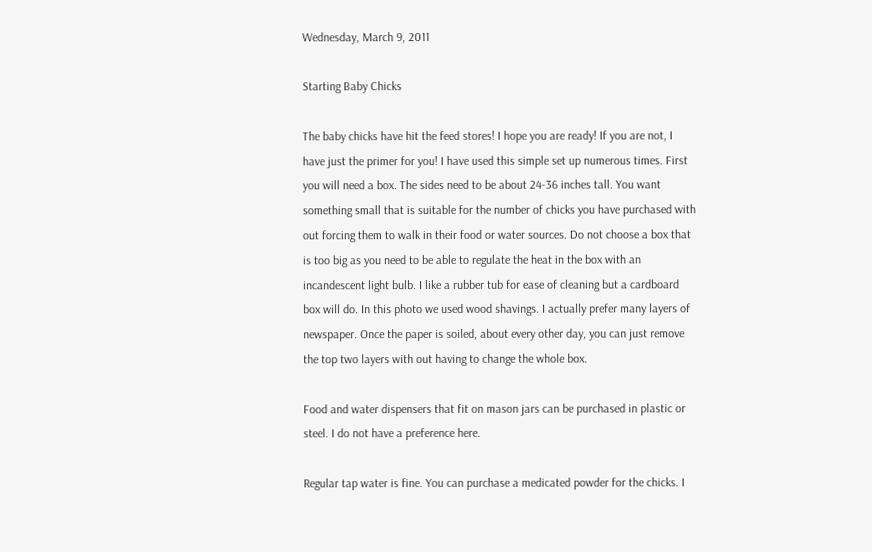Wednesday, March 9, 2011

Starting Baby Chicks

The baby chicks have hit the feed stores! I hope you are ready! If you are not, I have just the primer for you! I have used this simple set up numerous times. First you will need a box. The sides need to be about 24-36 inches tall. You want something small that is suitable for the number of chicks you have purchased with out forcing them to walk in their food or water sources. Do not choose a box that is too big as you need to be able to regulate the heat in the box with an incandescent light bulb. I like a rubber tub for ease of cleaning but a cardboard box will do. In this photo we used wood shavings. I actually prefer many layers of newspaper. Once the paper is soiled, about every other day, you can just remove the top two layers with out having to change the whole box.

Food and water dispensers that fit on mason jars can be purchased in plastic or steel. I do not have a preference here.

Regular tap water is fine. You can purchase a medicated powder for the chicks. I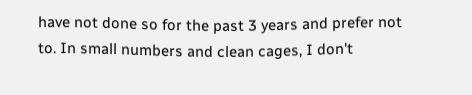have not done so for the past 3 years and prefer not to. In small numbers and clean cages, I don't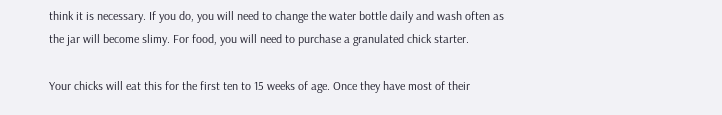think it is necessary. If you do, you will need to change the water bottle daily and wash often as the jar will become slimy. For food, you will need to purchase a granulated chick starter.

Your chicks will eat this for the first ten to 15 weeks of age. Once they have most of their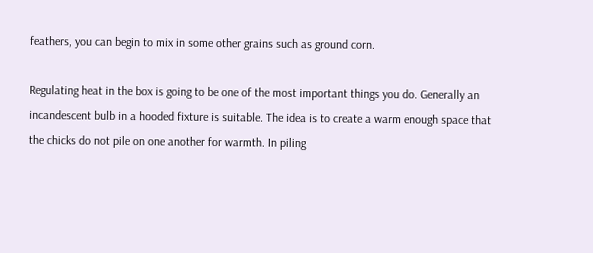feathers, you can begin to mix in some other grains such as ground corn.

Regulating heat in the box is going to be one of the most important things you do. Generally an incandescent bulb in a hooded fixture is suitable. The idea is to create a warm enough space that the chicks do not pile on one another for warmth. In piling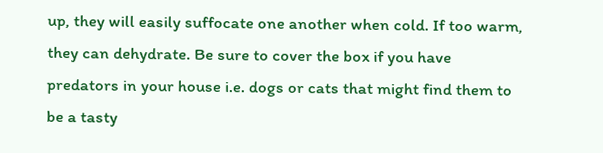up, they will easily suffocate one another when cold. If too warm, they can dehydrate. Be sure to cover the box if you have predators in your house i.e. dogs or cats that might find them to be a tasty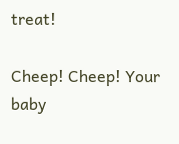treat!

Cheep! Cheep! Your baby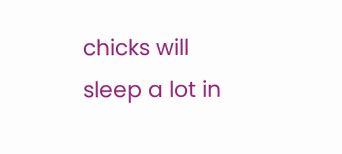chicks will sleep a lot in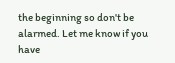the beginning so don't be alarmed. Let me know if you have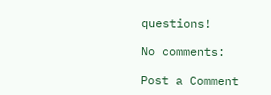questions!

No comments:

Post a Comment